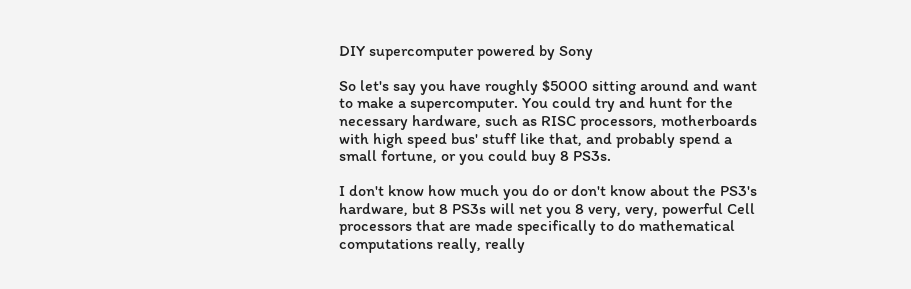DIY supercomputer powered by Sony

So let's say you have roughly $5000 sitting around and want to make a supercomputer. You could try and hunt for the necessary hardware, such as RISC processors, motherboards with high speed bus' stuff like that, and probably spend a small fortune, or you could buy 8 PS3s.

I don't know how much you do or don't know about the PS3's hardware, but 8 PS3s will net you 8 very, very, powerful Cell processors that are made specifically to do mathematical computations really, really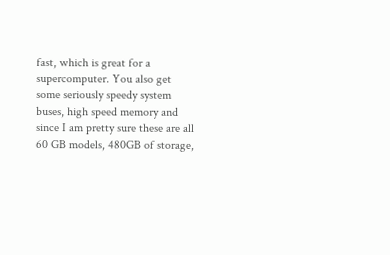fast, which is great for a supercomputer. You also get some seriously speedy system buses, high speed memory and since I am pretty sure these are all 60 GB models, 480GB of storage,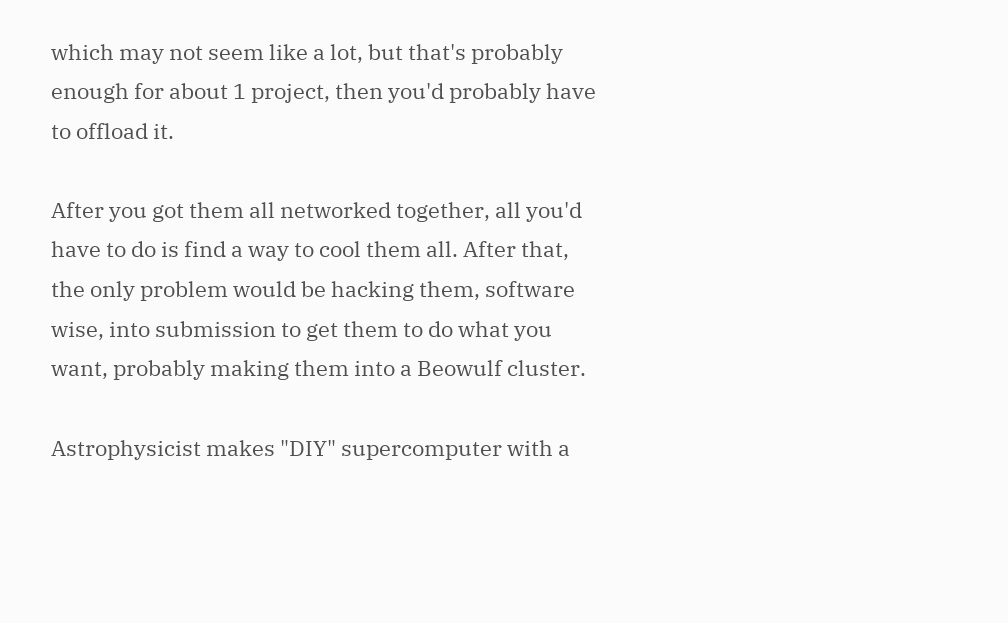which may not seem like a lot, but that's probably enough for about 1 project, then you'd probably have to offload it.

After you got them all networked together, all you'd have to do is find a way to cool them all. After that, the only problem would be hacking them, software wise, into submission to get them to do what you want, probably making them into a Beowulf cluster.

Astrophysicist makes "DIY" supercomputer with a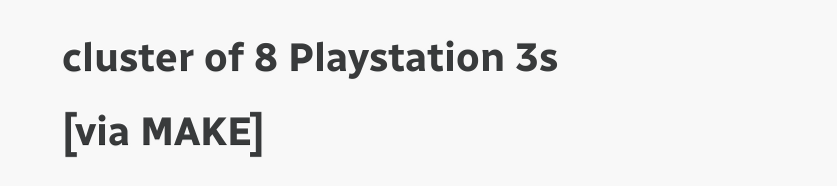cluster of 8 Playstation 3s [via MAKE]